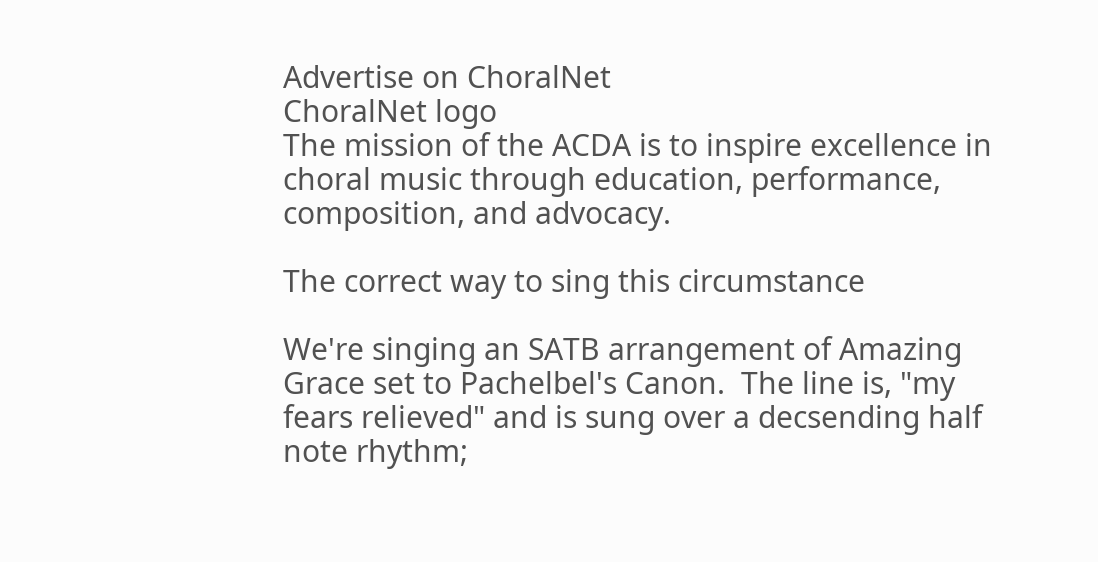Advertise on ChoralNet
ChoralNet logo
The mission of the ACDA is to inspire excellence in choral music through education, performance, composition, and advocacy.

The correct way to sing this circumstance

We're singing an SATB arrangement of Amazing Grace set to Pachelbel's Canon.  The line is, "my fears relieved" and is sung over a decsending half note rhythm;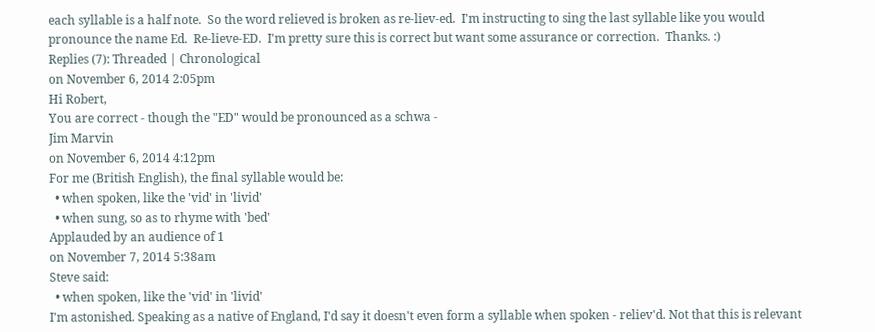each syllable is a half note.  So the word relieved is broken as re-liev-ed.  I'm instructing to sing the last syllable like you would pronounce the name Ed.  Re-lieve-ED.  I'm pretty sure this is correct but want some assurance or correction.  Thanks. :)
Replies (7): Threaded | Chronological
on November 6, 2014 2:05pm
Hi Robert,
You are correct - though the "ED" would be pronounced as a schwa -
Jim Marvin
on November 6, 2014 4:12pm
For me (British English), the final syllable would be:
  • when spoken, like the 'vid' in 'livid'
  • when sung, so as to rhyme with 'bed'
Applauded by an audience of 1
on November 7, 2014 5:38am
Steve said:
  • when spoken, like the 'vid' in 'livid'
I'm astonished. Speaking as a native of England, I'd say it doesn't even form a syllable when spoken - reliev'd. Not that this is relevant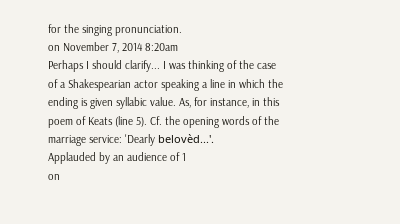for the singing pronunciation.
on November 7, 2014 8:20am
Perhaps I should clarify... I was thinking of the case of a Shakespearian actor speaking a line in which the ending is given syllabic value. As, for instance, in this poem of Keats (line 5). Cf. the opening words of the marriage service: 'Dearly belovèd...'.
Applauded by an audience of 1
on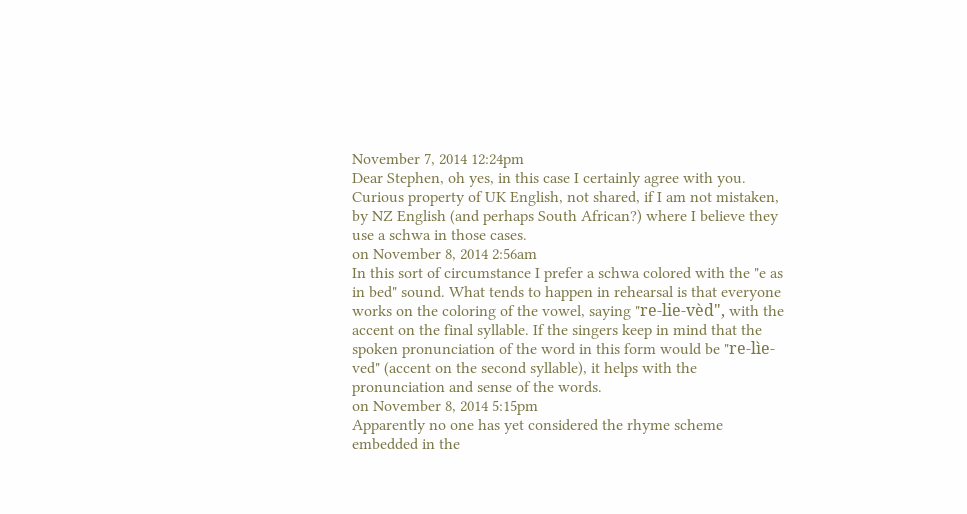November 7, 2014 12:24pm
Dear Stephen, oh yes, in this case I certainly agree with you. Curious property of UK English, not shared, if I am not mistaken, by NZ English (and perhaps South African?) where I believe they use a schwa in those cases.
on November 8, 2014 2:56am
In this sort of circumstance I prefer a schwa colored with the "e as in bed" sound. What tends to happen in rehearsal is that everyone works on the coloring of the vowel, saying "re-lie-vèd", with the accent on the final syllable. If the singers keep in mind that the spoken pronunciation of the word in this form would be "re-lìe-ved" (accent on the second syllable), it helps with the pronunciation and sense of the words.
on November 8, 2014 5:15pm
Apparently no one has yet considered the rhyme scheme embedded in the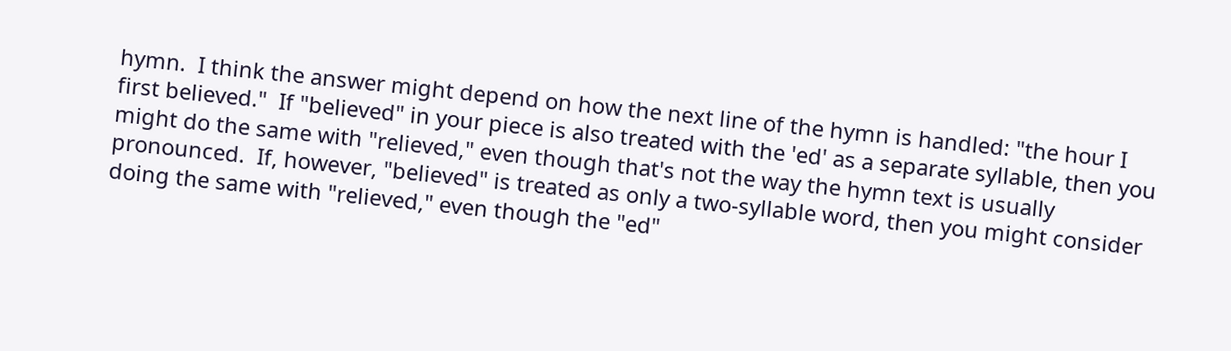hymn.  I think the answer might depend on how the next line of the hymn is handled: "the hour I first believed."  If "believed" in your piece is also treated with the 'ed' as a separate syllable, then you might do the same with "relieved," even though that's not the way the hymn text is usually pronounced.  If, however, "believed" is treated as only a two-syllable word, then you might consider doing the same with "relieved," even though the "ed"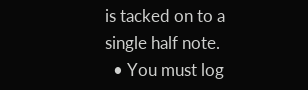is tacked on to a single half note.
  • You must log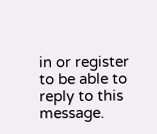in or register to be able to reply to this message.